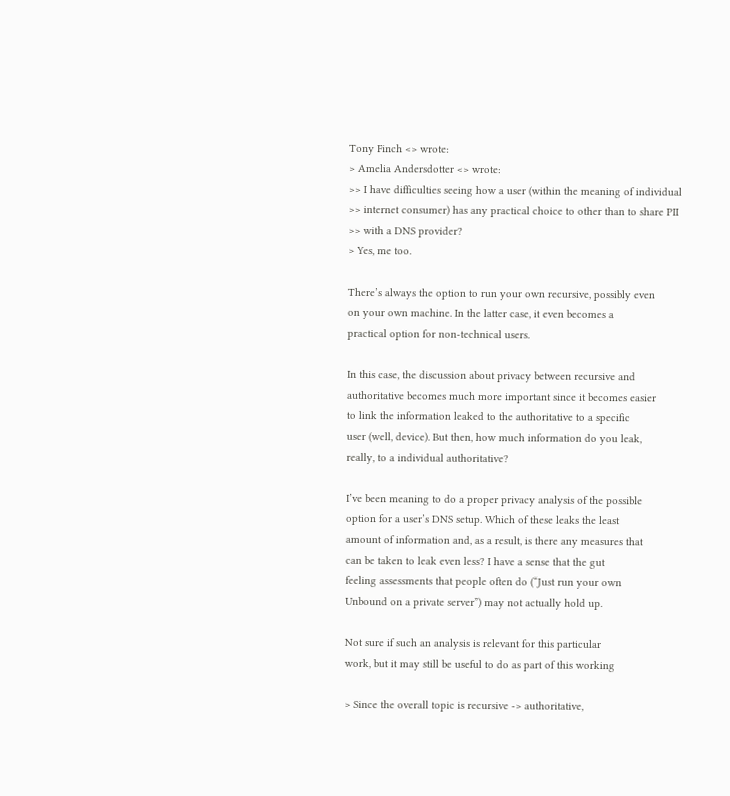Tony Finch <> wrote:
> Amelia Andersdotter <> wrote:
>> I have difficulties seeing how a user (within the meaning of individual
>> internet consumer) has any practical choice to other than to share PII
>> with a DNS provider?
> Yes, me too.

There’s always the option to run your own recursive, possibly even
on your own machine. In the latter case, it even becomes a
practical option for non-technical users.

In this case, the discussion about privacy between recursive and
authoritative becomes much more important since it becomes easier
to link the information leaked to the authoritative to a specific
user (well, device). But then, how much information do you leak,
really, to a individual authoritative?

I’ve been meaning to do a proper privacy analysis of the possible
option for a user’s DNS setup. Which of these leaks the least
amount of information and, as a result, is there any measures that
can be taken to leak even less? I have a sense that the gut
feeling assessments that people often do (“Just run your own
Unbound on a private server”) may not actually hold up.

Not sure if such an analysis is relevant for this particular
work, but it may still be useful to do as part of this working

> Since the overall topic is recursive -> authoritative,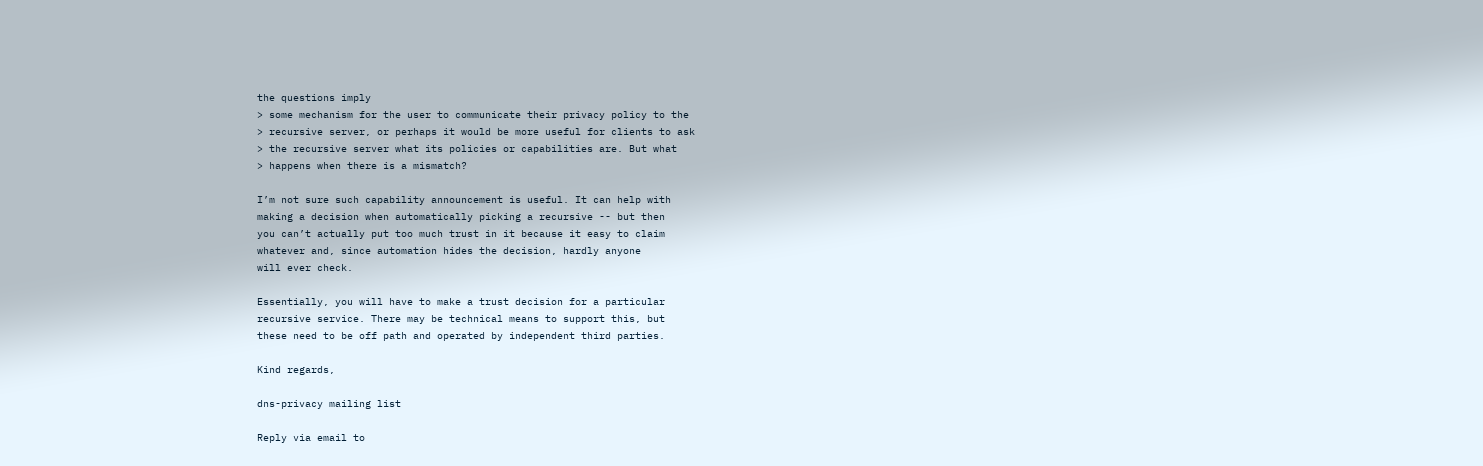the questions imply
> some mechanism for the user to communicate their privacy policy to the
> recursive server, or perhaps it would be more useful for clients to ask
> the recursive server what its policies or capabilities are. But what
> happens when there is a mismatch?

I’m not sure such capability announcement is useful. It can help with
making a decision when automatically picking a recursive -- but then
you can’t actually put too much trust in it because it easy to claim
whatever and, since automation hides the decision, hardly anyone
will ever check.

Essentially, you will have to make a trust decision for a particular
recursive service. There may be technical means to support this, but
these need to be off path and operated by independent third parties.

Kind regards,

dns-privacy mailing list

Reply via email to